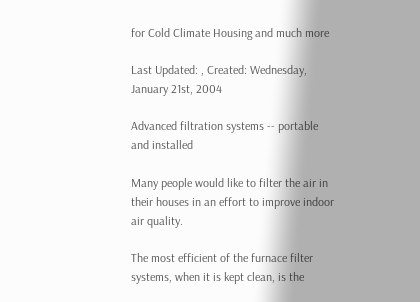for Cold Climate Housing and much more

Last Updated: , Created: Wednesday, January 21st, 2004

Advanced filtration systems -- portable and installed

Many people would like to filter the air in their houses in an effort to improve indoor air quality.

The most efficient of the furnace filter systems, when it is kept clean, is the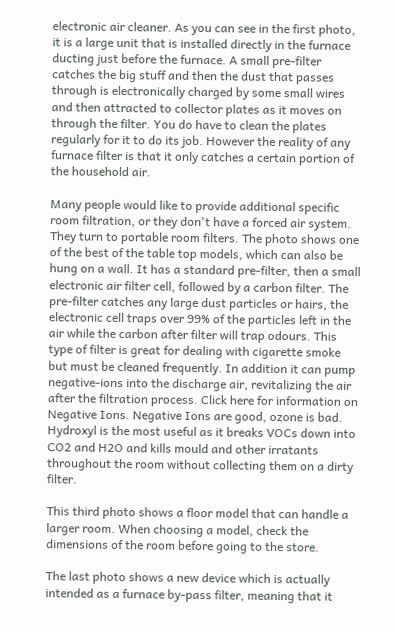electronic air cleaner. As you can see in the first photo, it is a large unit that is installed directly in the furnace ducting just before the furnace. A small pre-filter catches the big stuff and then the dust that passes through is electronically charged by some small wires and then attracted to collector plates as it moves on through the filter. You do have to clean the plates regularly for it to do its job. However the reality of any furnace filter is that it only catches a certain portion of the household air.

Many people would like to provide additional specific room filtration, or they don't have a forced air system. They turn to portable room filters. The photo shows one of the best of the table top models, which can also be hung on a wall. It has a standard pre-filter, then a small electronic air filter cell, followed by a carbon filter. The pre-filter catches any large dust particles or hairs, the electronic cell traps over 99% of the particles left in the air while the carbon after filter will trap odours. This type of filter is great for dealing with cigarette smoke but must be cleaned frequently. In addition it can pump negative-ions into the discharge air, revitalizing the air after the filtration process. Click here for information on Negative Ions. Negative Ions are good, ozone is bad. Hydroxyl is the most useful as it breaks VOCs down into CO2 and H2O and kills mould and other irratants throughout the room without collecting them on a dirty filter.

This third photo shows a floor model that can handle a larger room. When choosing a model, check the dimensions of the room before going to the store.

The last photo shows a new device which is actually intended as a furnace by-pass filter, meaning that it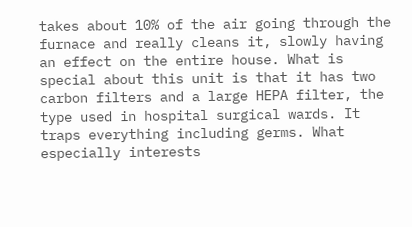takes about 10% of the air going through the furnace and really cleans it, slowly having an effect on the entire house. What is special about this unit is that it has two carbon filters and a large HEPA filter, the type used in hospital surgical wards. It traps everything including germs. What especially interests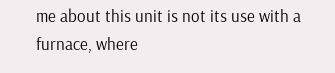me about this unit is not its use with a furnace, where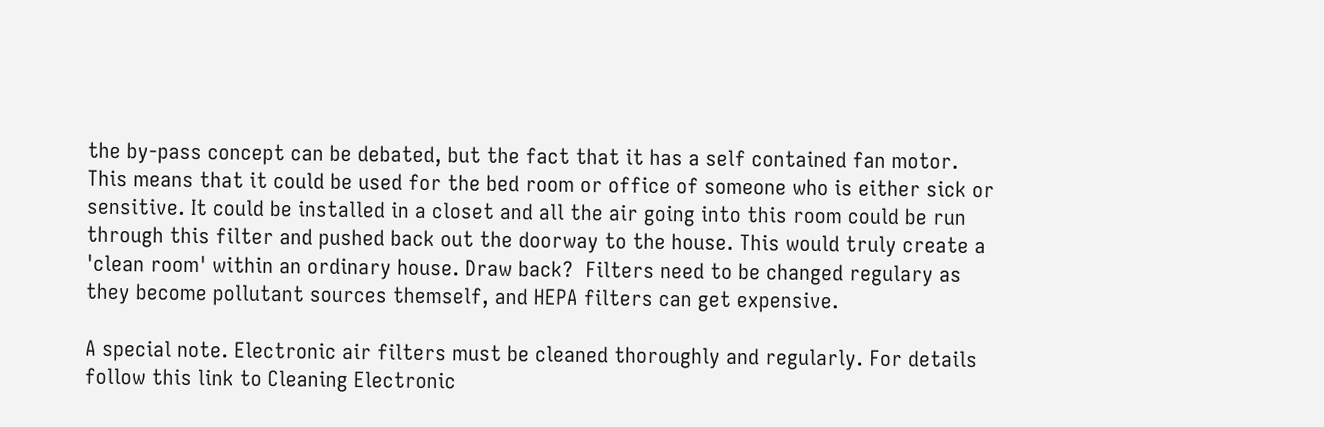the by-pass concept can be debated, but the fact that it has a self contained fan motor. This means that it could be used for the bed room or office of someone who is either sick or sensitive. It could be installed in a closet and all the air going into this room could be run through this filter and pushed back out the doorway to the house. This would truly create a 'clean room' within an ordinary house. Draw back?  Filters need to be changed regulary as they become pollutant sources themself, and HEPA filters can get expensive.

A special note. Electronic air filters must be cleaned thoroughly and regularly. For details follow this link to Cleaning Electronic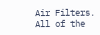Air Filters. All of the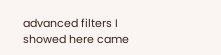advanced filters I showed here came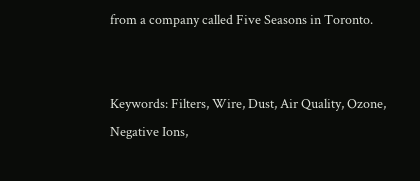from a company called Five Seasons in Toronto.


Keywords: Filters, Wire, Dust, Air Quality, Ozone, Negative Ions,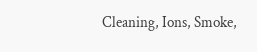Cleaning, Ions, Smoke,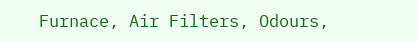Furnace, Air Filters, Odours,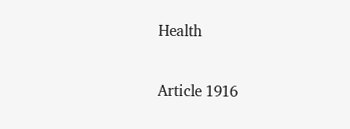Health

Article 1916